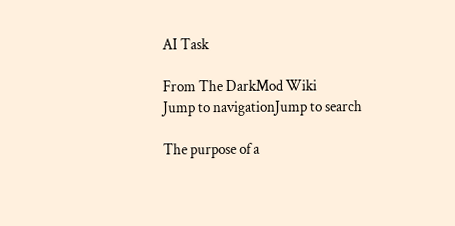AI Task

From The DarkMod Wiki
Jump to navigationJump to search

The purpose of a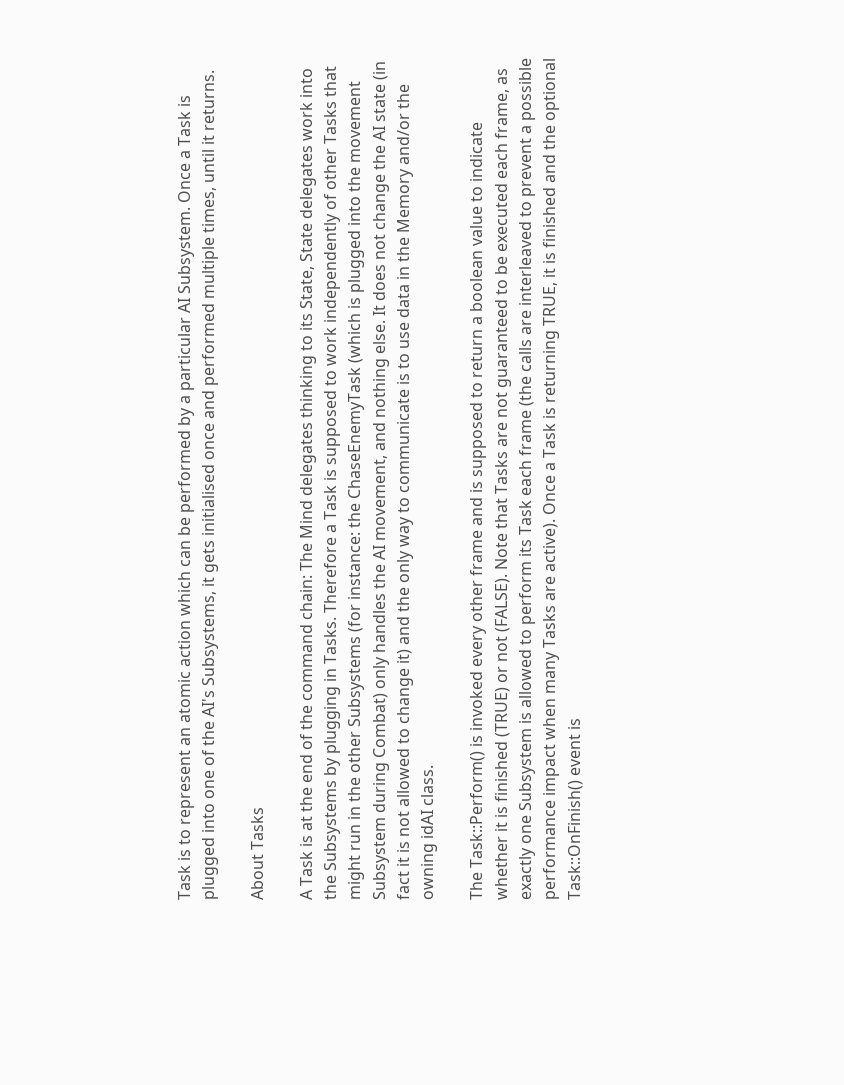Task is to represent an atomic action which can be performed by a particular AI Subsystem. Once a Task is plugged into one of the AI's Subsystems, it gets initialised once and performed multiple times, until it returns.

About Tasks

A Task is at the end of the command chain: The Mind delegates thinking to its State, State delegates work into the Subsystems by plugging in Tasks. Therefore a Task is supposed to work independently of other Tasks that might run in the other Subsystems (for instance: the ChaseEnemyTask (which is plugged into the movement Subsystem during Combat) only handles the AI movement, and nothing else. It does not change the AI state (in fact it is not allowed to change it) and the only way to communicate is to use data in the Memory and/or the owning idAI class.

The Task::Perform() is invoked every other frame and is supposed to return a boolean value to indicate whether it is finished (TRUE) or not (FALSE). Note that Tasks are not guaranteed to be executed each frame, as exactly one Subsystem is allowed to perform its Task each frame (the calls are interleaved to prevent a possible performance impact when many Tasks are active). Once a Task is returning TRUE, it is finished and the optional Task::OnFinish() event is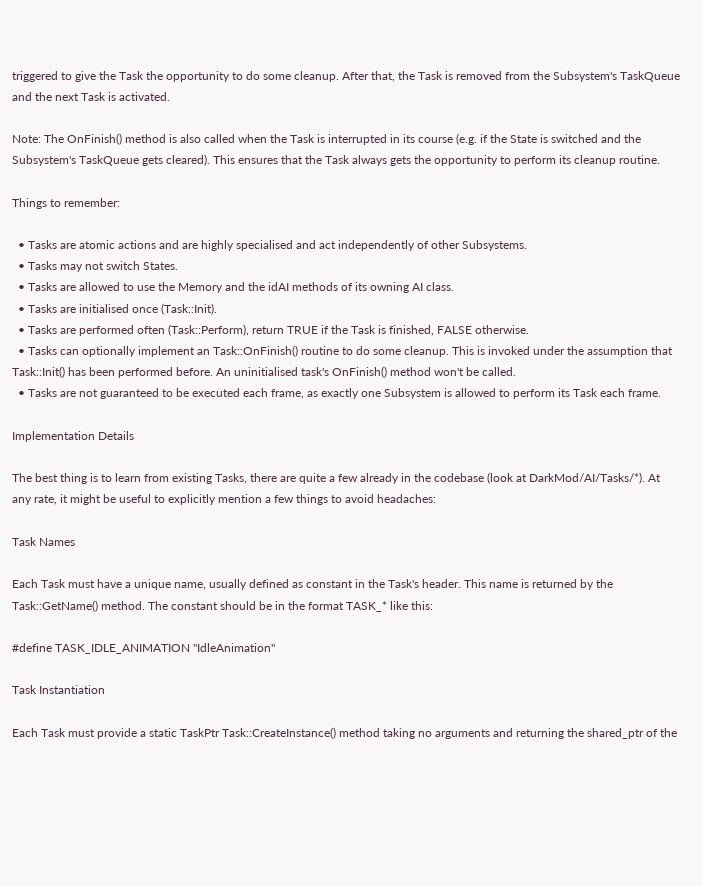triggered to give the Task the opportunity to do some cleanup. After that, the Task is removed from the Subsystem's TaskQueue and the next Task is activated.

Note: The OnFinish() method is also called when the Task is interrupted in its course (e.g. if the State is switched and the Subsystem's TaskQueue gets cleared). This ensures that the Task always gets the opportunity to perform its cleanup routine.

Things to remember:

  • Tasks are atomic actions and are highly specialised and act independently of other Subsystems.
  • Tasks may not switch States.
  • Tasks are allowed to use the Memory and the idAI methods of its owning AI class.
  • Tasks are initialised once (Task::Init).
  • Tasks are performed often (Task::Perform), return TRUE if the Task is finished, FALSE otherwise.
  • Tasks can optionally implement an Task::OnFinish() routine to do some cleanup. This is invoked under the assumption that Task::Init() has been performed before. An uninitialised task's OnFinish() method won't be called.
  • Tasks are not guaranteed to be executed each frame, as exactly one Subsystem is allowed to perform its Task each frame.

Implementation Details

The best thing is to learn from existing Tasks, there are quite a few already in the codebase (look at DarkMod/AI/Tasks/*). At any rate, it might be useful to explicitly mention a few things to avoid headaches:

Task Names

Each Task must have a unique name, usually defined as constant in the Task's header. This name is returned by the Task::GetName() method. The constant should be in the format TASK_* like this:

#define TASK_IDLE_ANIMATION "IdleAnimation"

Task Instantiation

Each Task must provide a static TaskPtr Task::CreateInstance() method taking no arguments and returning the shared_ptr of the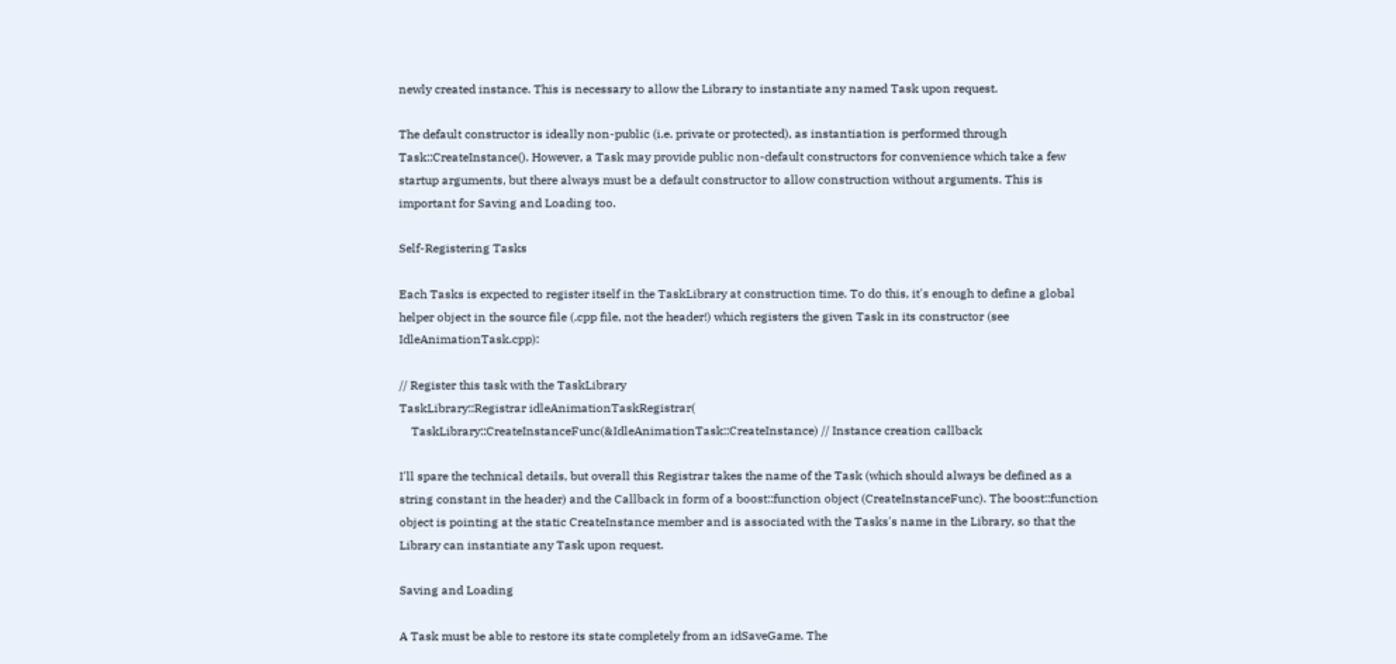newly created instance. This is necessary to allow the Library to instantiate any named Task upon request.

The default constructor is ideally non-public (i.e. private or protected), as instantiation is performed through Task::CreateInstance(). However, a Task may provide public non-default constructors for convenience which take a few startup arguments, but there always must be a default constructor to allow construction without arguments. This is important for Saving and Loading too.

Self-Registering Tasks

Each Tasks is expected to register itself in the TaskLibrary at construction time. To do this, it's enough to define a global helper object in the source file (.cpp file, not the header!) which registers the given Task in its constructor (see IdleAnimationTask.cpp):

// Register this task with the TaskLibrary
TaskLibrary::Registrar idleAnimationTaskRegistrar(
    TaskLibrary::CreateInstanceFunc(&IdleAnimationTask::CreateInstance) // Instance creation callback

I'll spare the technical details, but overall this Registrar takes the name of the Task (which should always be defined as a string constant in the header) and the Callback in form of a boost::function object (CreateInstanceFunc). The boost::function object is pointing at the static CreateInstance member and is associated with the Tasks's name in the Library, so that the Library can instantiate any Task upon request.

Saving and Loading

A Task must be able to restore its state completely from an idSaveGame. The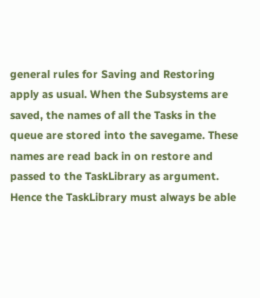general rules for Saving and Restoring apply as usual. When the Subsystems are saved, the names of all the Tasks in the queue are stored into the savegame. These names are read back in on restore and passed to the TaskLibrary as argument. Hence the TaskLibrary must always be able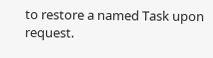to restore a named Task upon request.